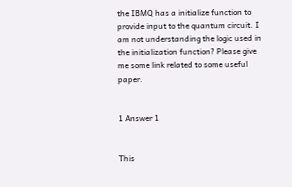the IBMQ has a initialize function to provide input to the quantum circuit. I am not understanding the logic used in the initialization function? Please give me some link related to some useful paper.


1 Answer 1


This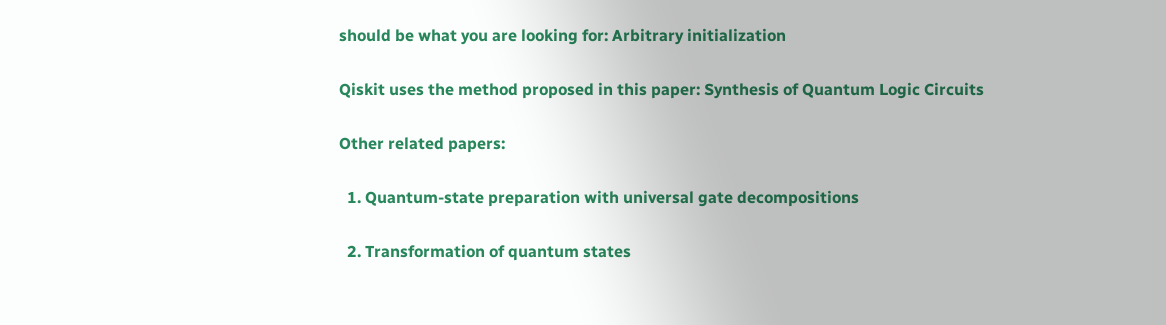should be what you are looking for: Arbitrary initialization

Qiskit uses the method proposed in this paper: Synthesis of Quantum Logic Circuits

Other related papers:

  1. Quantum-state preparation with universal gate decompositions

  2. Transformation of quantum states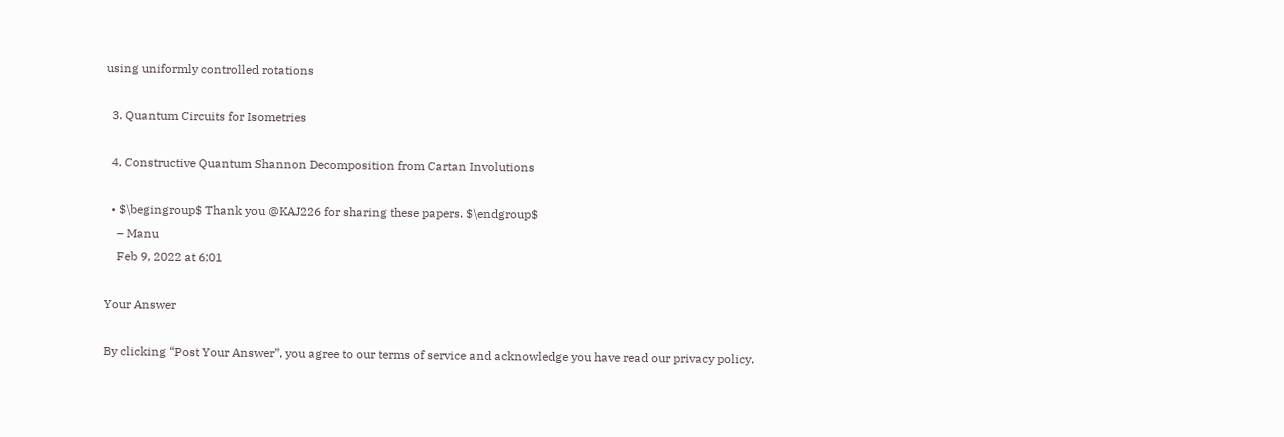using uniformly controlled rotations

  3. Quantum Circuits for Isometries

  4. Constructive Quantum Shannon Decomposition from Cartan Involutions

  • $\begingroup$ Thank you @KAJ226 for sharing these papers. $\endgroup$
    – Manu
    Feb 9, 2022 at 6:01

Your Answer

By clicking “Post Your Answer”, you agree to our terms of service and acknowledge you have read our privacy policy.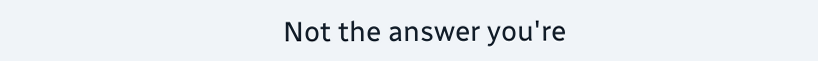Not the answer you're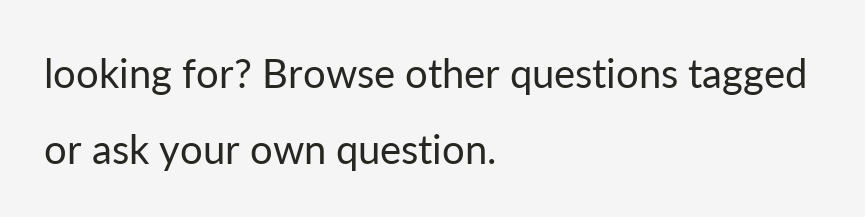looking for? Browse other questions tagged or ask your own question.